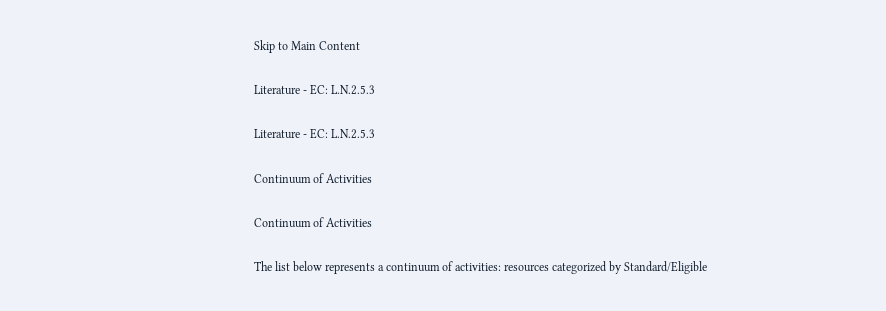Skip to Main Content

Literature - EC: L.N.2.5.3

Literature - EC: L.N.2.5.3

Continuum of Activities

Continuum of Activities

The list below represents a continuum of activities: resources categorized by Standard/Eligible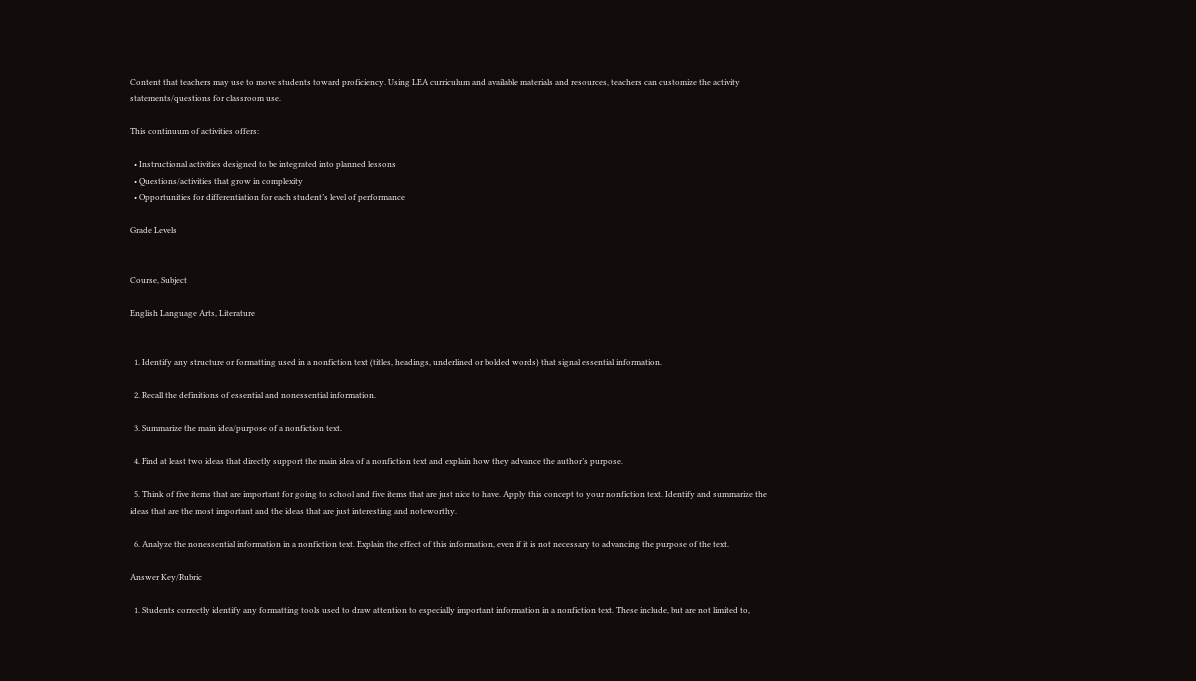Content that teachers may use to move students toward proficiency. Using LEA curriculum and available materials and resources, teachers can customize the activity statements/questions for classroom use.

This continuum of activities offers:

  • Instructional activities designed to be integrated into planned lessons
  • Questions/activities that grow in complexity
  • Opportunities for differentiation for each student’s level of performance

Grade Levels


Course, Subject

English Language Arts, Literature


  1. Identify any structure or formatting used in a nonfiction text (titles, headings, underlined or bolded words) that signal essential information.

  2. Recall the definitions of essential and nonessential information.

  3. Summarize the main idea/purpose of a nonfiction text.

  4. Find at least two ideas that directly support the main idea of a nonfiction text and explain how they advance the author’s purpose.

  5. Think of five items that are important for going to school and five items that are just nice to have. Apply this concept to your nonfiction text. Identify and summarize the ideas that are the most important and the ideas that are just interesting and noteworthy.

  6. Analyze the nonessential information in a nonfiction text. Explain the effect of this information, even if it is not necessary to advancing the purpose of the text.

Answer Key/Rubric

  1. Students correctly identify any formatting tools used to draw attention to especially important information in a nonfiction text. These include, but are not limited to,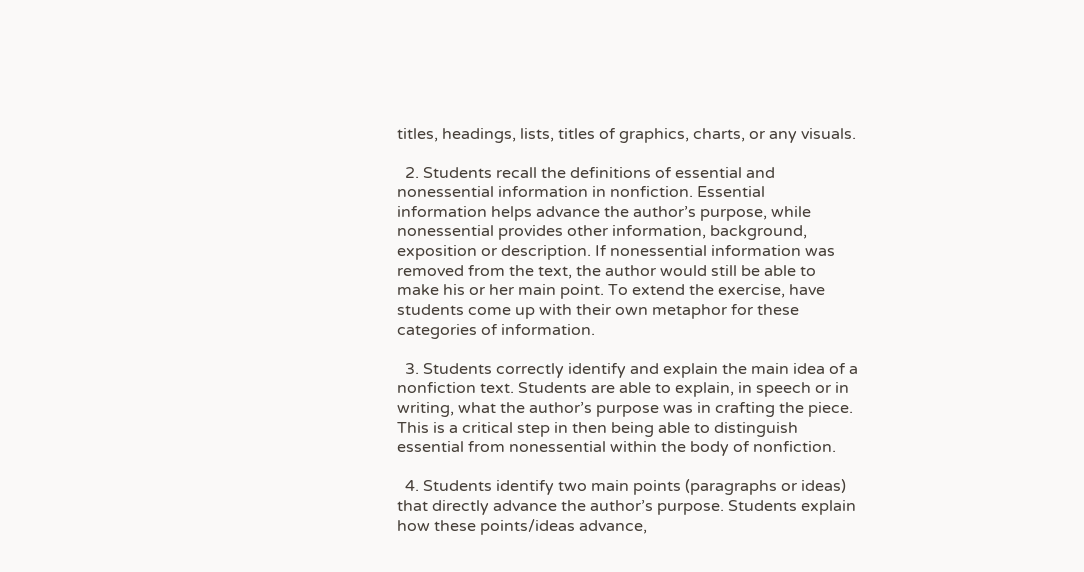titles, headings, lists, titles of graphics, charts, or any visuals.

  2. Students recall the definitions of essential and nonessential information in nonfiction. Essential information helps advance the author’s purpose, while nonessential provides other information, background, exposition or description. If nonessential information was removed from the text, the author would still be able to make his or her main point. To extend the exercise, have students come up with their own metaphor for these categories of information.

  3. Students correctly identify and explain the main idea of a nonfiction text. Students are able to explain, in speech or in writing, what the author’s purpose was in crafting the piece. This is a critical step in then being able to distinguish essential from nonessential within the body of nonfiction.

  4. Students identify two main points (paragraphs or ideas) that directly advance the author’s purpose. Students explain how these points/ideas advance,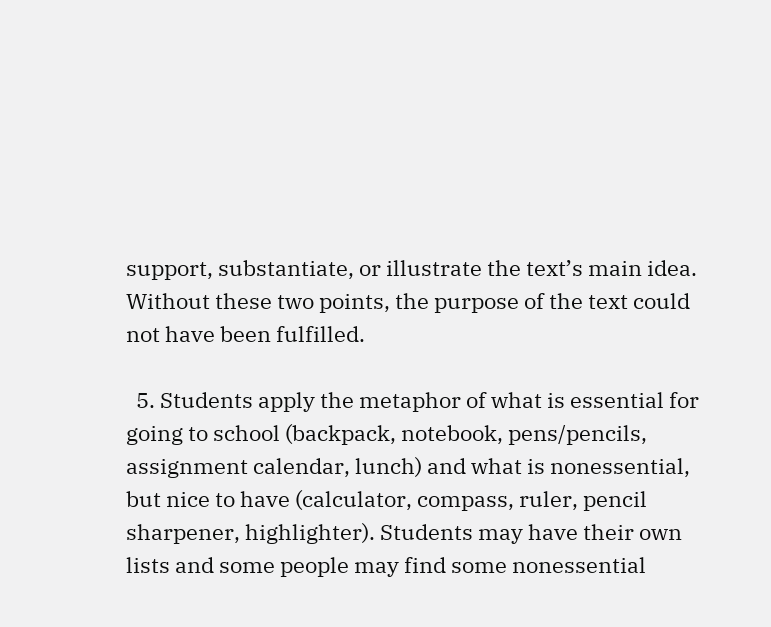support, substantiate, or illustrate the text’s main idea. Without these two points, the purpose of the text could not have been fulfilled.

  5. Students apply the metaphor of what is essential for going to school (backpack, notebook, pens/pencils, assignment calendar, lunch) and what is nonessential, but nice to have (calculator, compass, ruler, pencil sharpener, highlighter). Students may have their own lists and some people may find some nonessential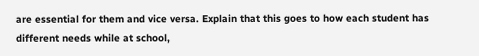are essential for them and vice versa. Explain that this goes to how each student has different needs while at school,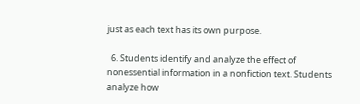just as each text has its own purpose.

  6. Students identify and analyze the effect of nonessential information in a nonfiction text. Students analyze how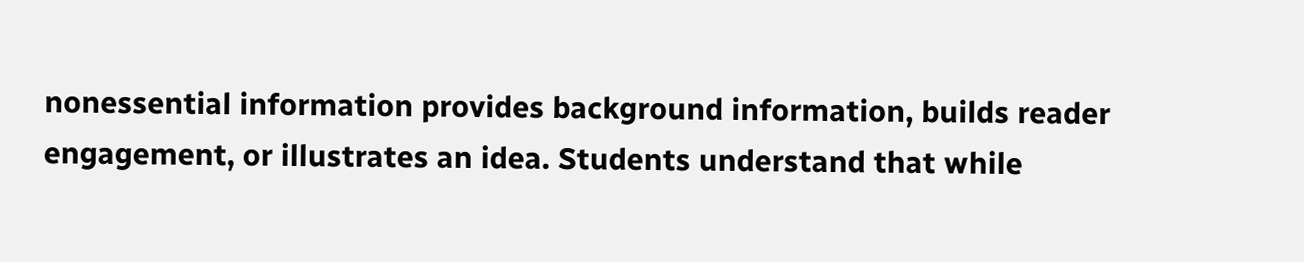nonessential information provides background information, builds reader engagement, or illustrates an idea. Students understand that while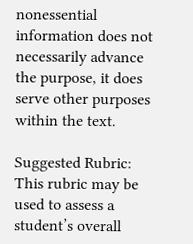nonessential information does not necessarily advance the purpose, it does serve other purposes within the text.

Suggested Rubric:  This rubric may be used to assess a student’s overall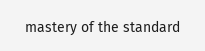mastery of the standard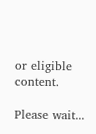or eligible content.

Please wait...